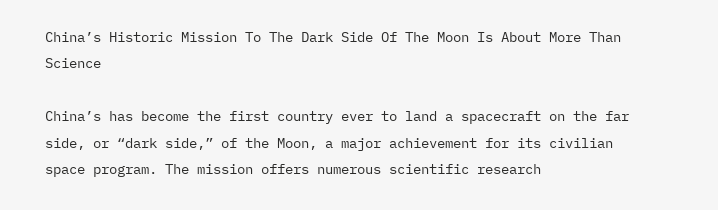China’s Historic Mission To The Dark Side Of The Moon Is About More Than Science

China’s has become the first country ever to land a spacecraft on the far side, or “dark side,” of the Moon, a major achievement for its civilian space program. The mission offers numerous scientific research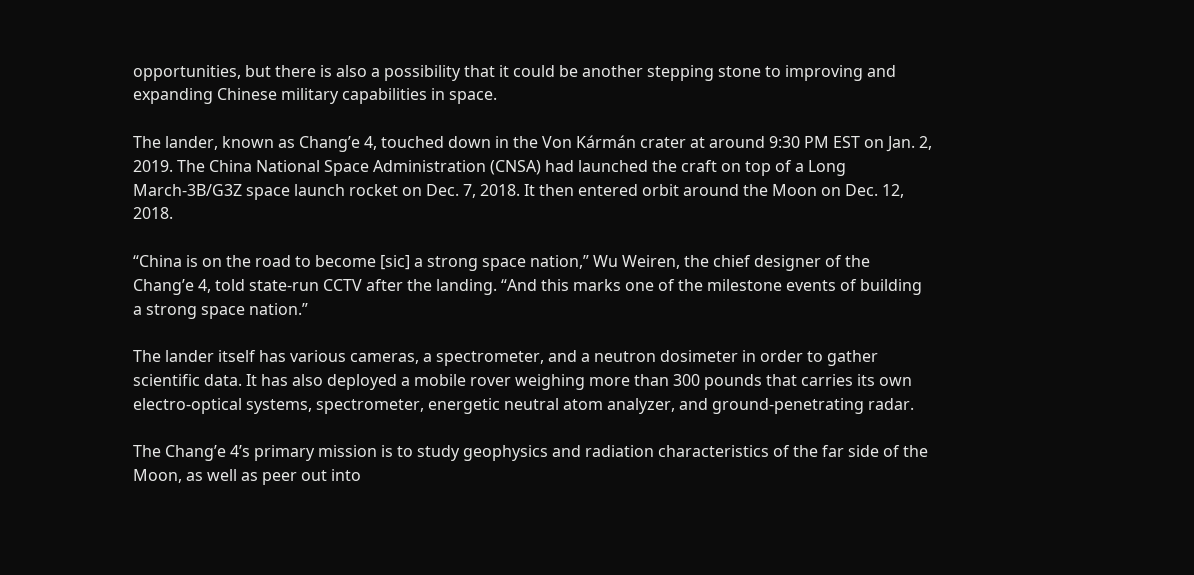opportunities, but there is also a possibility that it could be another stepping stone to improving and expanding Chinese military capabilities in space.

The lander, known as Chang’e 4, touched down in the Von Kármán crater at around 9:30 PM EST on Jan. 2, 2019. The China National Space Administration (CNSA) had launched the craft on top of a Long March-3B/G3Z space launch rocket on Dec. 7, 2018. It then entered orbit around the Moon on Dec. 12, 2018.

“China is on the road to become [sic] a strong space nation,” Wu Weiren, the chief designer of the Chang’e 4, told state-run CCTV after the landing. “And this marks one of the milestone events of building a strong space nation.”

The lander itself has various cameras, a spectrometer, and a neutron dosimeter in order to gather scientific data. It has also deployed a mobile rover weighing more than 300 pounds that carries its own electro-optical systems, spectrometer, energetic neutral atom analyzer, and ground-penetrating radar.

The Chang’e 4’s primary mission is to study geophysics and radiation characteristics of the far side of the Moon, as well as peer out into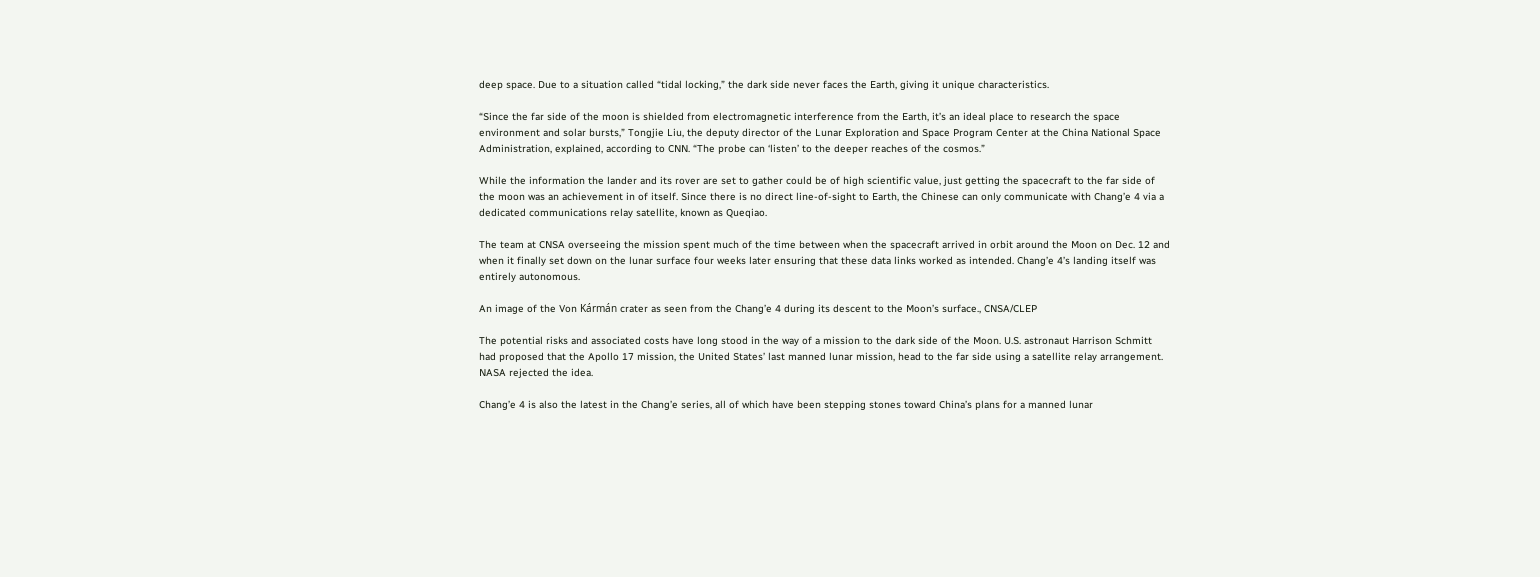deep space. Due to a situation called “tidal locking,” the dark side never faces the Earth, giving it unique characteristics.

“Since the far side of the moon is shielded from electromagnetic interference from the Earth, it’s an ideal place to research the space environment and solar bursts,” Tongjie Liu, the deputy director of the Lunar Exploration and Space Program Center at the China National Space Administration, explained, according to CNN. “The probe can ‘listen’ to the deeper reaches of the cosmos.”

While the information the lander and its rover are set to gather could be of high scientific value, just getting the spacecraft to the far side of the moon was an achievement in of itself. Since there is no direct line-of-sight to Earth, the Chinese can only communicate with Chang’e 4 via a dedicated communications relay satellite, known as Queqiao.

The team at CNSA overseeing the mission spent much of the time between when the spacecraft arrived in orbit around the Moon on Dec. 12 and when it finally set down on the lunar surface four weeks later ensuring that these data links worked as intended. Chang’e 4’s landing itself was entirely autonomous.

An image of the Von Kármán crater as seen from the Chang’e 4 during its descent to the Moon’s surface., CNSA/CLEP

The potential risks and associated costs have long stood in the way of a mission to the dark side of the Moon. U.S. astronaut Harrison Schmitt had proposed that the Apollo 17 mission, the United States’ last manned lunar mission, head to the far side using a satellite relay arrangement. NASA rejected the idea.

Chang’e 4 is also the latest in the Chang’e series, all of which have been stepping stones toward China’s plans for a manned lunar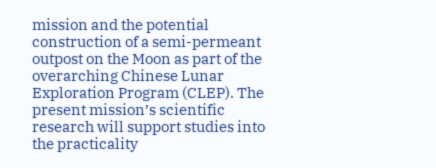mission and the potential construction of a semi-permeant outpost on the Moon as part of the overarching Chinese Lunar Exploration Program (CLEP). The present mission’s scientific research will support studies into the practicality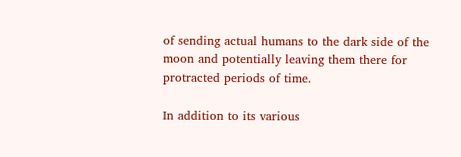of sending actual humans to the dark side of the moon and potentially leaving them there for protracted periods of time.

In addition to its various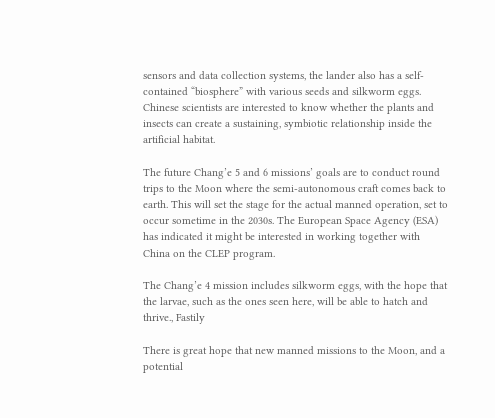sensors and data collection systems, the lander also has a self-contained “biosphere” with various seeds and silkworm eggs. Chinese scientists are interested to know whether the plants and insects can create a sustaining, symbiotic relationship inside the artificial habitat.

The future Chang’e 5 and 6 missions’ goals are to conduct round trips to the Moon where the semi-autonomous craft comes back to earth. This will set the stage for the actual manned operation, set to occur sometime in the 2030s. The European Space Agency (ESA) has indicated it might be interested in working together with China on the CLEP program.

The Chang’e 4 mission includes silkworm eggs, with the hope that the larvae, such as the ones seen here, will be able to hatch and thrive., Fastily

There is great hope that new manned missions to the Moon, and a potential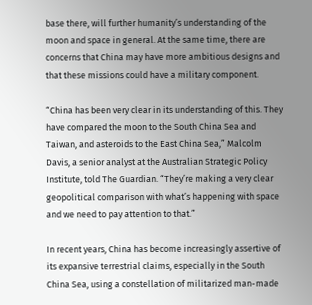base there, will further humanity’s understanding of the moon and space in general. At the same time, there are concerns that China may have more ambitious designs and that these missions could have a military component.

“China has been very clear in its understanding of this. They have compared the moon to the South China Sea and Taiwan, and asteroids to the East China Sea,” Malcolm Davis, a senior analyst at the Australian Strategic Policy Institute, told The Guardian. “They’re making a very clear geopolitical comparison with what’s happening with space and we need to pay attention to that.”

In recent years, China has become increasingly assertive of its expansive terrestrial claims, especially in the South China Sea, using a constellation of militarized man-made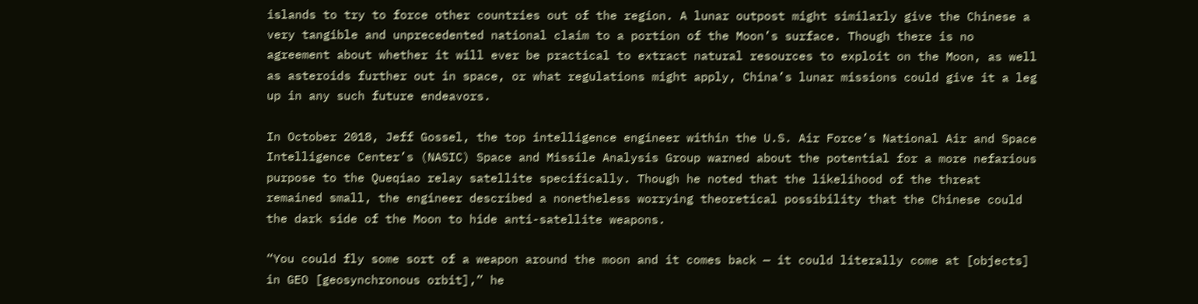islands to try to force other countries out of the region. A lunar outpost might similarly give the Chinese a very tangible and unprecedented national claim to a portion of the Moon’s surface. Though there is no agreement about whether it will ever be practical to extract natural resources to exploit on the Moon, as well as asteroids further out in space, or what regulations might apply, China’s lunar missions could give it a leg up in any such future endeavors.

In October 2018, Jeff Gossel, the top intelligence engineer within the U.S. Air Force’s National Air and Space Intelligence Center’s (NASIC) Space and Missile Analysis Group warned about the potential for a more nefarious purpose to the Queqiao relay satellite specifically. Though he noted that the likelihood of the threat remained small, the engineer described a nonetheless worrying theoretical possibility that the Chinese could the dark side of the Moon to hide anti-satellite weapons.

“You could fly some sort of a weapon around the moon and it comes back — it could literally come at [objects] in GEO [geosynchronous orbit],” he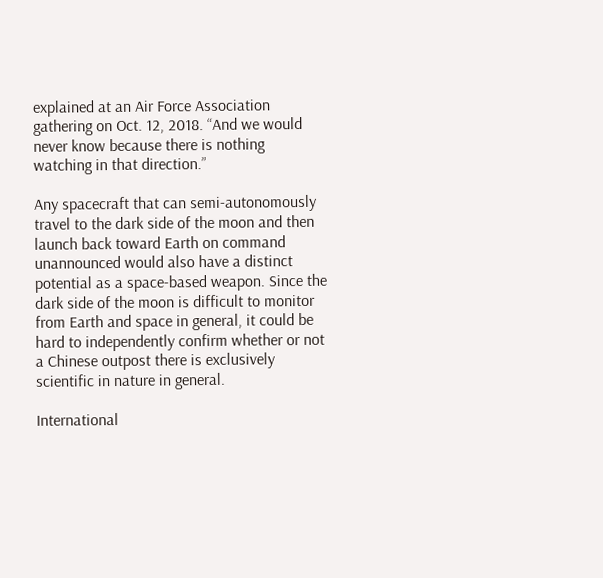explained at an Air Force Association gathering on Oct. 12, 2018. “And we would never know because there is nothing watching in that direction.”

Any spacecraft that can semi-autonomously travel to the dark side of the moon and then launch back toward Earth on command unannounced would also have a distinct potential as a space-based weapon. Since the dark side of the moon is difficult to monitor from Earth and space in general, it could be hard to independently confirm whether or not a Chinese outpost there is exclusively scientific in nature in general.

International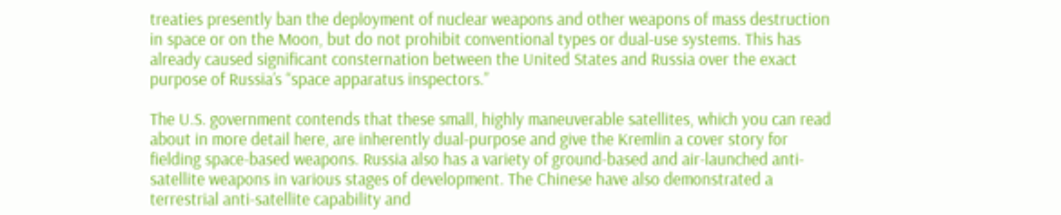treaties presently ban the deployment of nuclear weapons and other weapons of mass destruction in space or on the Moon, but do not prohibit conventional types or dual-use systems. This has already caused significant consternation between the United States and Russia over the exact purpose of Russia’s “space apparatus inspectors.”

The U.S. government contends that these small, highly maneuverable satellites, which you can read about in more detail here, are inherently dual-purpose and give the Kremlin a cover story for fielding space-based weapons. Russia also has a variety of ground-based and air-launched anti-satellite weapons in various stages of development. The Chinese have also demonstrated a terrestrial anti-satellite capability and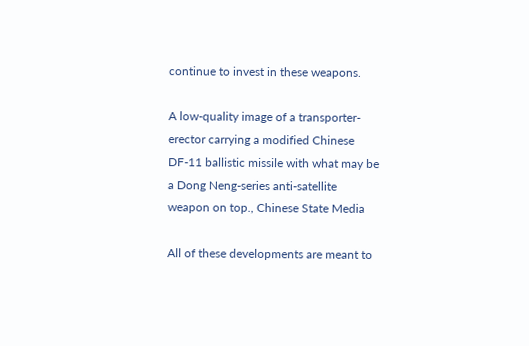continue to invest in these weapons.

A low-quality image of a transporter-erector carrying a modified Chinese DF-11 ballistic missile with what may be a Dong Neng-series anti-satellite weapon on top., Chinese State Media

All of these developments are meant to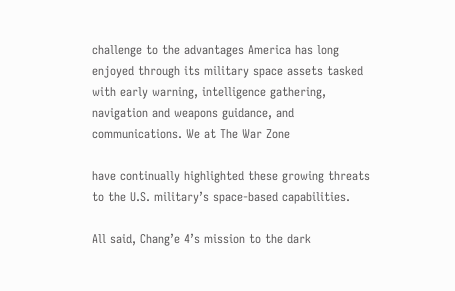challenge to the advantages America has long enjoyed through its military space assets tasked with early warning, intelligence gathering, navigation and weapons guidance, and communications. We at The War Zone

have continually highlighted these growing threats to the U.S. military’s space-based capabilities.

All said, Chang’e 4’s mission to the dark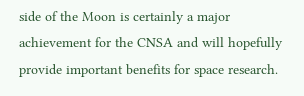side of the Moon is certainly a major achievement for the CNSA and will hopefully provide important benefits for space research.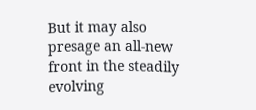But it may also presage an all-new front in the steadily evolving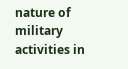nature of military activities in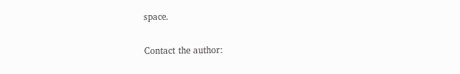space.

Contact the author: